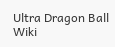Ultra Dragon Ball Wiki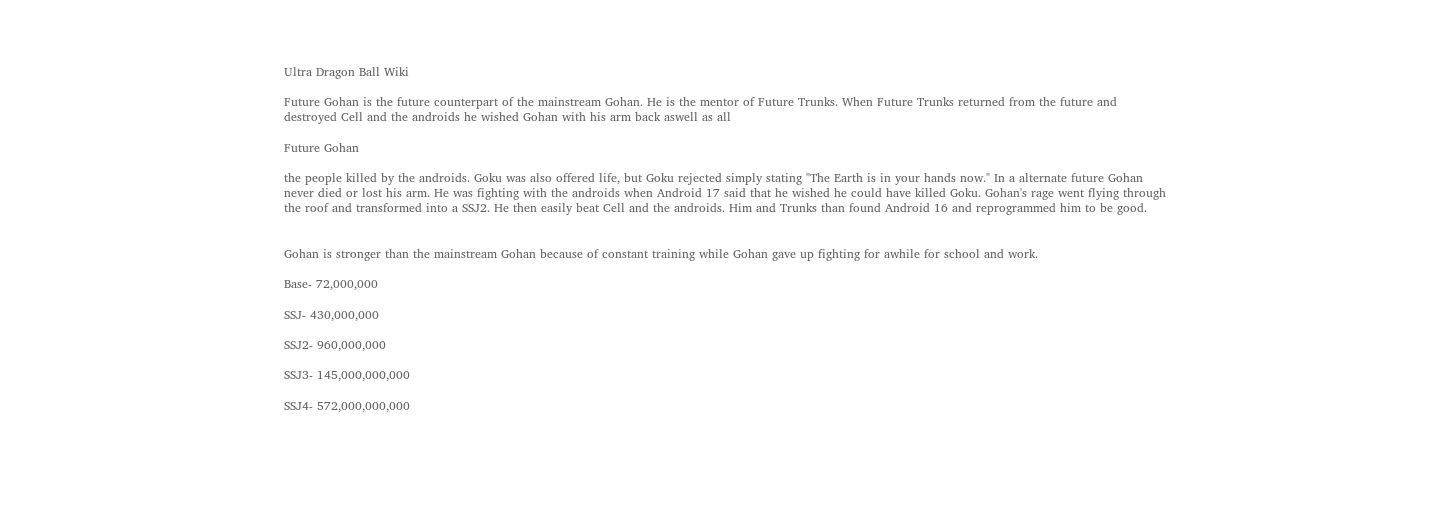Ultra Dragon Ball Wiki

Future Gohan is the future counterpart of the mainstream Gohan. He is the mentor of Future Trunks. When Future Trunks returned from the future and destroyed Cell and the androids he wished Gohan with his arm back aswell as all

Future Gohan

the people killed by the androids. Goku was also offered life, but Goku rejected simply stating "The Earth is in your hands now." In a alternate future Gohan never died or lost his arm. He was fighting with the androids when Android 17 said that he wished he could have killed Goku. Gohan's rage went flying through the roof and transformed into a SSJ2. He then easily beat Cell and the androids. Him and Trunks than found Android 16 and reprogrammed him to be good.


Gohan is stronger than the mainstream Gohan because of constant training while Gohan gave up fighting for awhile for school and work.

Base- 72,000,000

SSJ- 430,000,000

SSJ2- 960,000,000

SSJ3- 145,000,000,000

SSJ4- 572,000,000,000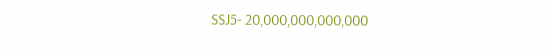SSJ5- 20,000,000,000,000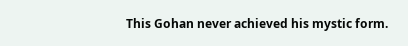This Gohan never achieved his mystic form.